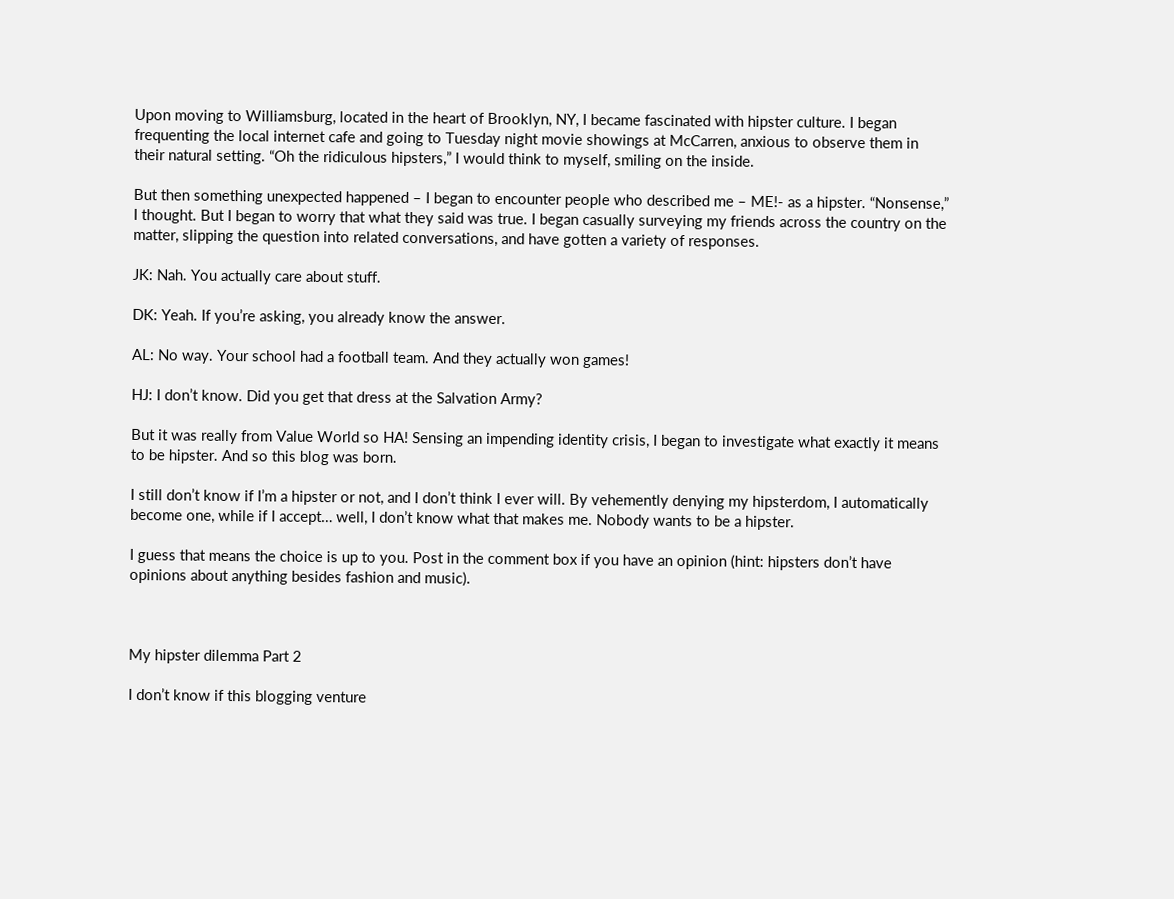Upon moving to Williamsburg, located in the heart of Brooklyn, NY, I became fascinated with hipster culture. I began frequenting the local internet cafe and going to Tuesday night movie showings at McCarren, anxious to observe them in their natural setting. “Oh the ridiculous hipsters,” I would think to myself, smiling on the inside.

But then something unexpected happened – I began to encounter people who described me – ME!- as a hipster. “Nonsense,” I thought. But I began to worry that what they said was true. I began casually surveying my friends across the country on the matter, slipping the question into related conversations, and have gotten a variety of responses.

JK: Nah. You actually care about stuff.

DK: Yeah. If you’re asking, you already know the answer.

AL: No way. Your school had a football team. And they actually won games!

HJ: I don’t know. Did you get that dress at the Salvation Army?

But it was really from Value World so HA! Sensing an impending identity crisis, I began to investigate what exactly it means to be hipster. And so this blog was born.

I still don’t know if I’m a hipster or not, and I don’t think I ever will. By vehemently denying my hipsterdom, I automatically become one, while if I accept… well, I don’t know what that makes me. Nobody wants to be a hipster.

I guess that means the choice is up to you. Post in the comment box if you have an opinion (hint: hipsters don’t have opinions about anything besides fashion and music).



My hipster dilemma Part 2

I don’t know if this blogging venture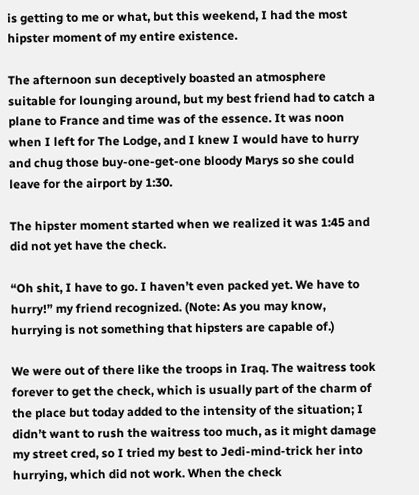is getting to me or what, but this weekend, I had the most hipster moment of my entire existence.

The afternoon sun deceptively boasted an atmosphere suitable for lounging around, but my best friend had to catch a plane to France and time was of the essence. It was noon when I left for The Lodge, and I knew I would have to hurry and chug those buy-one-get-one bloody Marys so she could leave for the airport by 1:30.

The hipster moment started when we realized it was 1:45 and did not yet have the check.

“Oh shit, I have to go. I haven’t even packed yet. We have to hurry!” my friend recognized. (Note: As you may know, hurrying is not something that hipsters are capable of.)

We were out of there like the troops in Iraq. The waitress took forever to get the check, which is usually part of the charm of the place but today added to the intensity of the situation; I didn’t want to rush the waitress too much, as it might damage my street cred, so I tried my best to Jedi-mind-trick her into hurrying, which did not work. When the check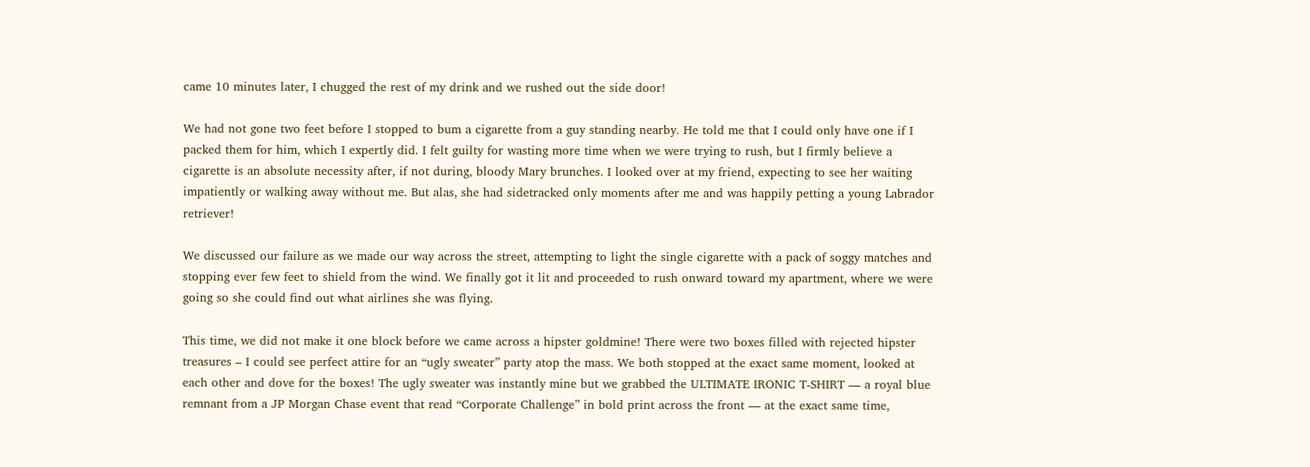came 10 minutes later, I chugged the rest of my drink and we rushed out the side door!

We had not gone two feet before I stopped to bum a cigarette from a guy standing nearby. He told me that I could only have one if I packed them for him, which I expertly did. I felt guilty for wasting more time when we were trying to rush, but I firmly believe a cigarette is an absolute necessity after, if not during, bloody Mary brunches. I looked over at my friend, expecting to see her waiting impatiently or walking away without me. But alas, she had sidetracked only moments after me and was happily petting a young Labrador retriever!

We discussed our failure as we made our way across the street, attempting to light the single cigarette with a pack of soggy matches and stopping ever few feet to shield from the wind. We finally got it lit and proceeded to rush onward toward my apartment, where we were going so she could find out what airlines she was flying.

This time, we did not make it one block before we came across a hipster goldmine! There were two boxes filled with rejected hipster treasures – I could see perfect attire for an “ugly sweater” party atop the mass. We both stopped at the exact same moment, looked at each other and dove for the boxes! The ugly sweater was instantly mine but we grabbed the ULTIMATE IRONIC T-SHIRT — a royal blue remnant from a JP Morgan Chase event that read “Corporate Challenge” in bold print across the front — at the exact same time,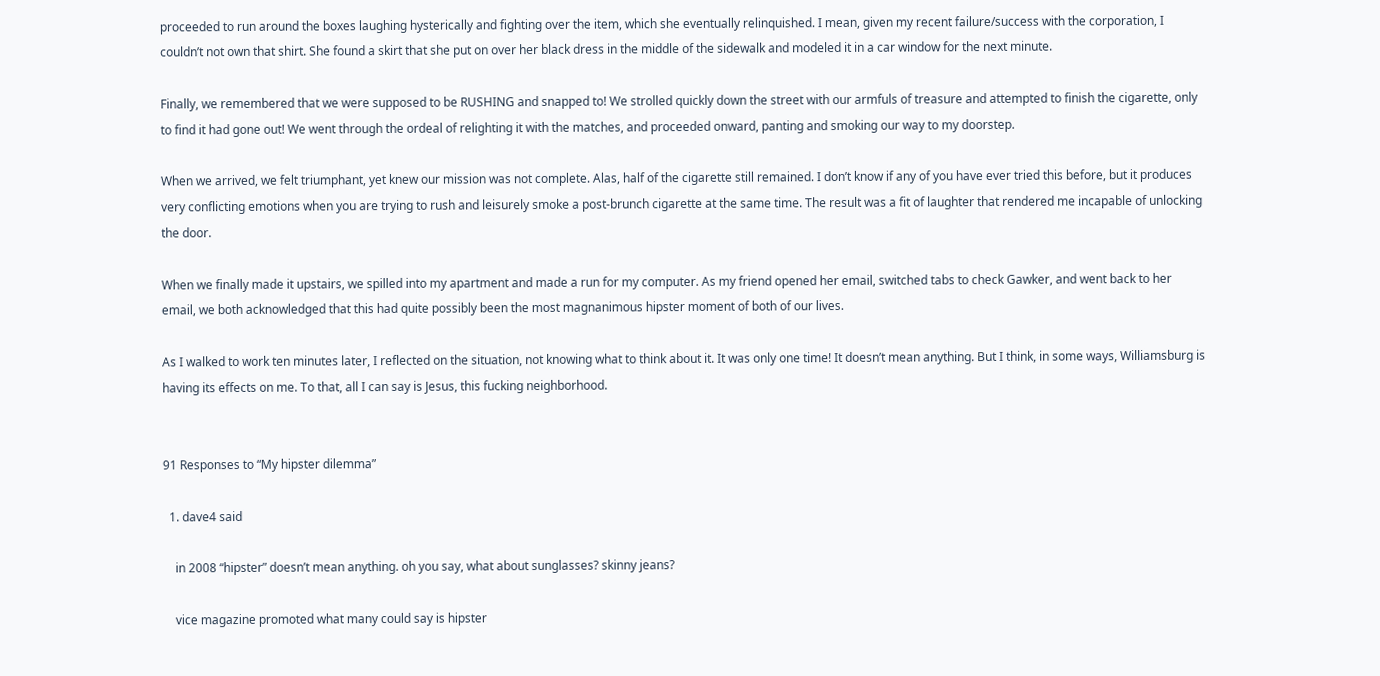proceeded to run around the boxes laughing hysterically and fighting over the item, which she eventually relinquished. I mean, given my recent failure/success with the corporation, I couldn’t not own that shirt. She found a skirt that she put on over her black dress in the middle of the sidewalk and modeled it in a car window for the next minute.

Finally, we remembered that we were supposed to be RUSHING and snapped to! We strolled quickly down the street with our armfuls of treasure and attempted to finish the cigarette, only to find it had gone out! We went through the ordeal of relighting it with the matches, and proceeded onward, panting and smoking our way to my doorstep.

When we arrived, we felt triumphant, yet knew our mission was not complete. Alas, half of the cigarette still remained. I don’t know if any of you have ever tried this before, but it produces very conflicting emotions when you are trying to rush and leisurely smoke a post-brunch cigarette at the same time. The result was a fit of laughter that rendered me incapable of unlocking the door.

When we finally made it upstairs, we spilled into my apartment and made a run for my computer. As my friend opened her email, switched tabs to check Gawker, and went back to her email, we both acknowledged that this had quite possibly been the most magnanimous hipster moment of both of our lives.

As I walked to work ten minutes later, I reflected on the situation, not knowing what to think about it. It was only one time! It doesn’t mean anything. But I think, in some ways, Williamsburg is having its effects on me. To that, all I can say is Jesus, this fucking neighborhood.


91 Responses to “My hipster dilemma”

  1. dave4 said

    in 2008 “hipster” doesn’t mean anything. oh you say, what about sunglasses? skinny jeans?

    vice magazine promoted what many could say is hipster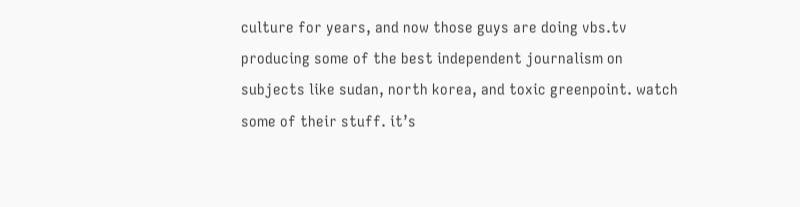culture for years, and now those guys are doing vbs.tv producing some of the best independent journalism on subjects like sudan, north korea, and toxic greenpoint. watch some of their stuff. it’s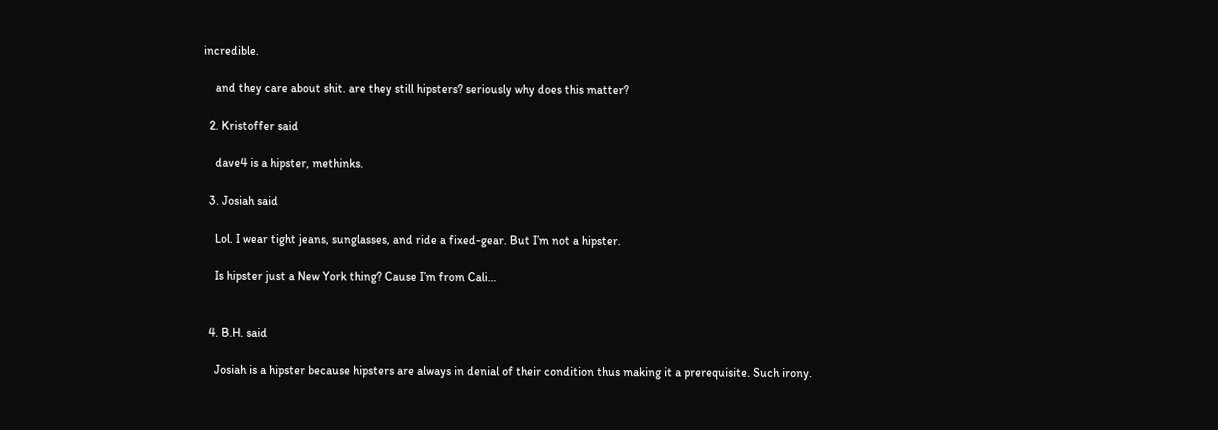incredible.

    and they care about shit. are they still hipsters? seriously why does this matter?

  2. Kristoffer said

    dave4 is a hipster, methinks.

  3. Josiah said

    Lol. I wear tight jeans, sunglasses, and ride a fixed-gear. But I’m not a hipster.

    Is hipster just a New York thing? Cause I’m from Cali…


  4. B.H. said

    Josiah is a hipster because hipsters are always in denial of their condition thus making it a prerequisite. Such irony.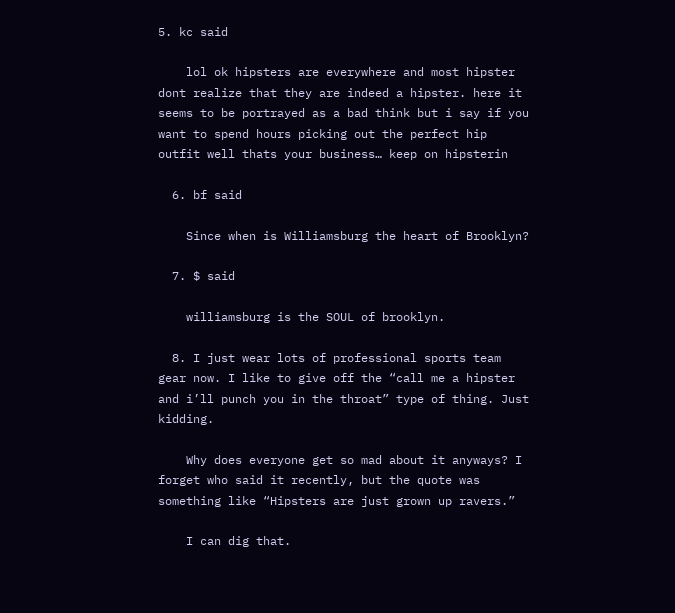5. kc said

    lol ok hipsters are everywhere and most hipster dont realize that they are indeed a hipster. here it seems to be portrayed as a bad think but i say if you want to spend hours picking out the perfect hip outfit well thats your business… keep on hipsterin

  6. bf said

    Since when is Williamsburg the heart of Brooklyn?

  7. $ said

    williamsburg is the SOUL of brooklyn.

  8. I just wear lots of professional sports team gear now. I like to give off the “call me a hipster and i’ll punch you in the throat” type of thing. Just kidding.

    Why does everyone get so mad about it anyways? I forget who said it recently, but the quote was something like “Hipsters are just grown up ravers.”

    I can dig that.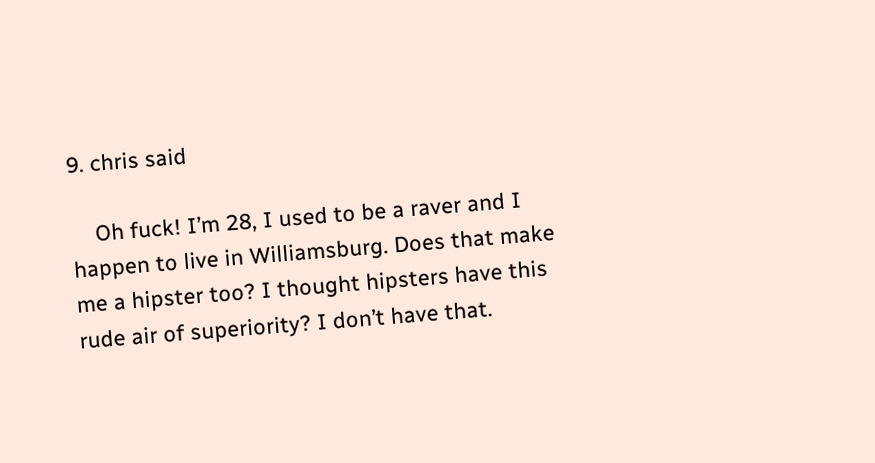9. chris said

    Oh fuck! I’m 28, I used to be a raver and I happen to live in Williamsburg. Does that make me a hipster too? I thought hipsters have this rude air of superiority? I don’t have that.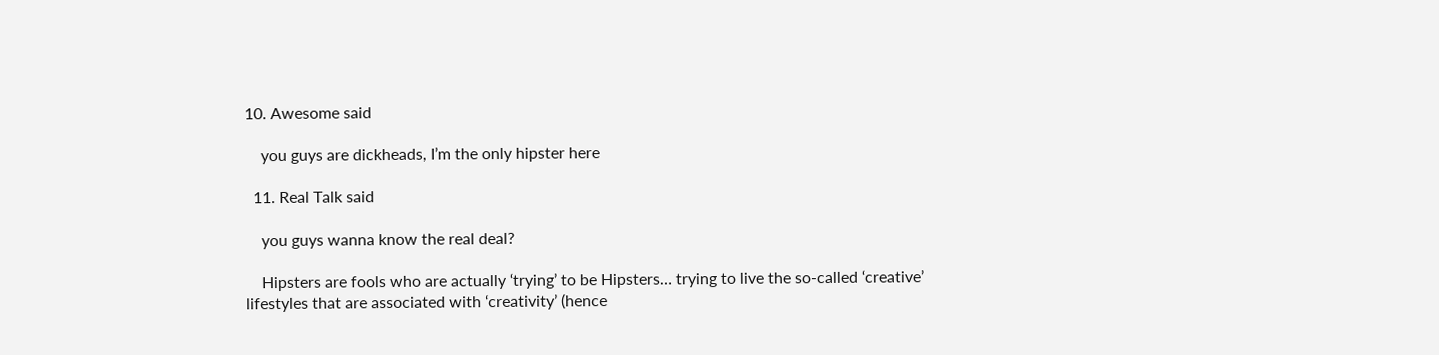10. Awesome said

    you guys are dickheads, I’m the only hipster here

  11. Real Talk said

    you guys wanna know the real deal?

    Hipsters are fools who are actually ‘trying’ to be Hipsters… trying to live the so-called ‘creative’ lifestyles that are associated with ‘creativity’ (hence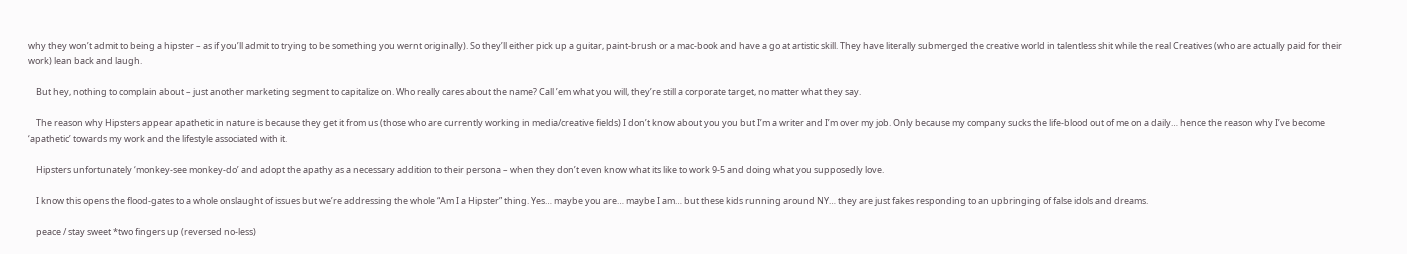why they won’t admit to being a hipster – as if you’ll admit to trying to be something you wernt originally). So they’ll either pick up a guitar, paint-brush or a mac-book and have a go at artistic skill. They have literally submerged the creative world in talentless shit while the real Creatives (who are actually paid for their work) lean back and laugh.

    But hey, nothing to complain about – just another marketing segment to capitalize on. Who really cares about the name? Call ’em what you will, they’re still a corporate target, no matter what they say.

    The reason why Hipsters appear apathetic in nature is because they get it from us (those who are currently working in media/creative fields) I don’t know about you you but I’m a writer and I’m over my job. Only because my company sucks the life-blood out of me on a daily… hence the reason why I’ve become ‘apathetic’ towards my work and the lifestyle associated with it.

    Hipsters unfortunately ‘monkey-see monkey-do’ and adopt the apathy as a necessary addition to their persona – when they don’t even know what its like to work 9-5 and doing what you supposedly love.

    I know this opens the flood-gates to a whole onslaught of issues but we’re addressing the whole “Am I a Hipster” thing. Yes… maybe you are… maybe I am… but these kids running around NY… they are just fakes responding to an upbringing of false idols and dreams.

    peace / stay sweet *two fingers up (reversed no-less)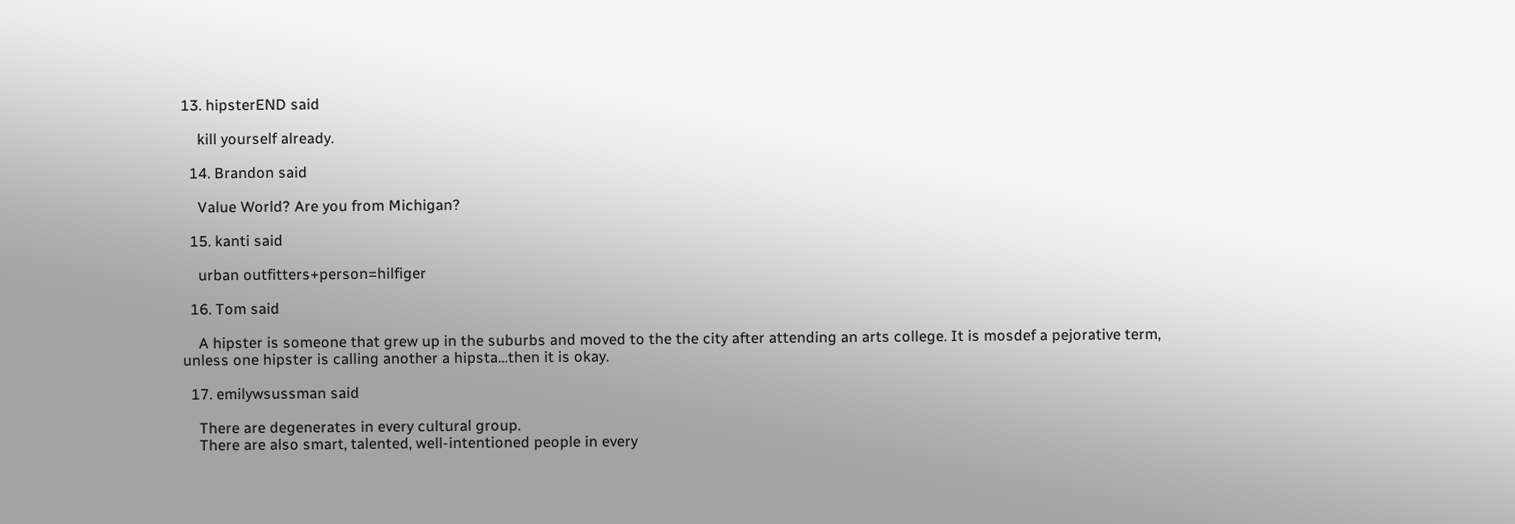13. hipsterEND said

    kill yourself already.

  14. Brandon said

    Value World? Are you from Michigan?

  15. kanti said

    urban outfitters+person=hilfiger

  16. Tom said

    A hipster is someone that grew up in the suburbs and moved to the the city after attending an arts college. It is mosdef a pejorative term, unless one hipster is calling another a hipsta…then it is okay.

  17. emilywsussman said

    There are degenerates in every cultural group.
    There are also smart, talented, well-intentioned people in every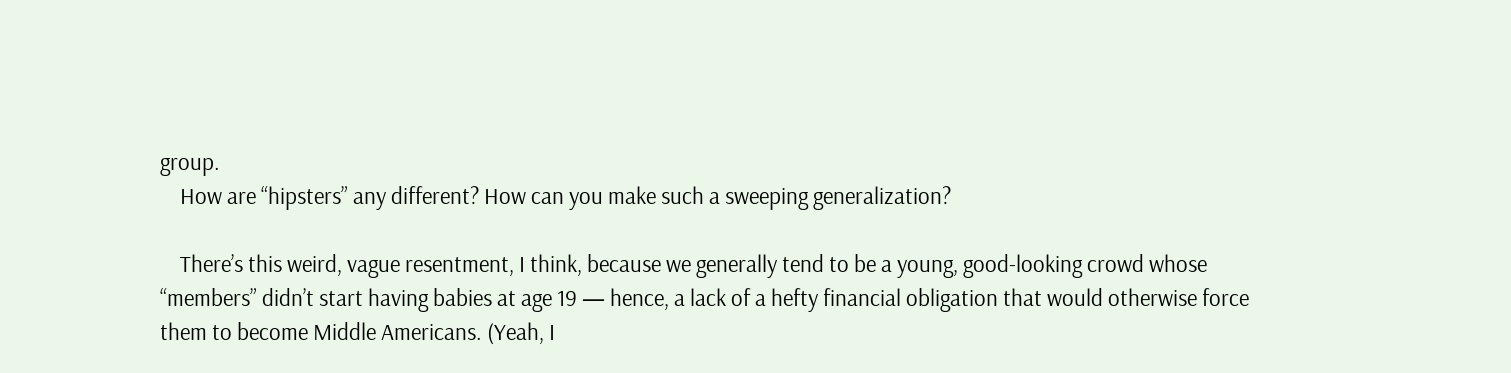group.
    How are “hipsters” any different? How can you make such a sweeping generalization?

    There’s this weird, vague resentment, I think, because we generally tend to be a young, good-looking crowd whose “members” didn’t start having babies at age 19 — hence, a lack of a hefty financial obligation that would otherwise force them to become Middle Americans. (Yeah, I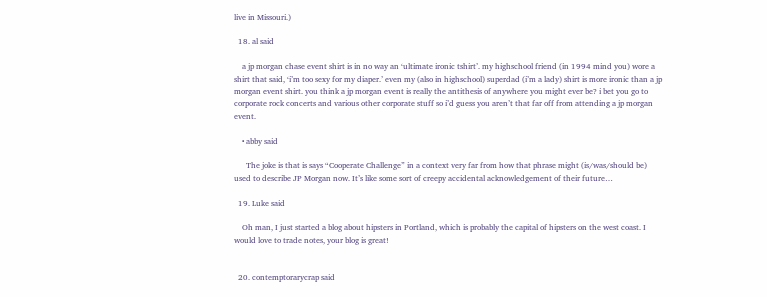live in Missouri.)

  18. al said

    a jp morgan chase event shirt is in no way an ‘ultimate ironic tshirt’. my highschool friend (in 1994 mind you) wore a shirt that said, ‘i’m too sexy for my diaper.’ even my (also in highschool) superdad (i’m a lady) shirt is more ironic than a jp morgan event shirt. you think a jp morgan event is really the antithesis of anywhere you might ever be? i bet you go to corporate rock concerts and various other corporate stuff so i’d guess you aren’t that far off from attending a jp morgan event.

    • abby said

      The joke is that is says “Cooperate Challenge” in a context very far from how that phrase might (is/was/should be) used to describe JP Morgan now. It’s like some sort of creepy accidental acknowledgement of their future…

  19. Luke said

    Oh man, I just started a blog about hipsters in Portland, which is probably the capital of hipsters on the west coast. I would love to trade notes, your blog is great!


  20. contemptorarycrap said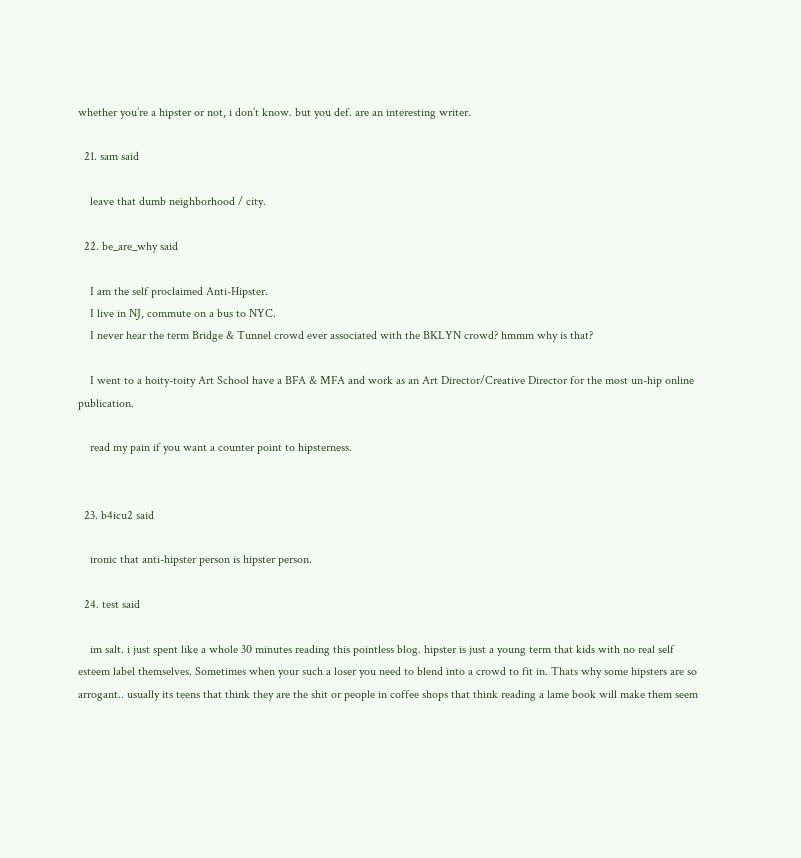whether you’re a hipster or not, i don’t know. but you def. are an interesting writer.

  21. sam said

    leave that dumb neighborhood / city.

  22. be_are_why said

    I am the self proclaimed Anti-Hipster.
    I live in NJ, commute on a bus to NYC.
    I never hear the term Bridge & Tunnel crowd ever associated with the BKLYN crowd? hmmm why is that?

    I went to a hoity-toity Art School have a BFA & MFA and work as an Art Director/Creative Director for the most un-hip online publication.

    read my pain if you want a counter point to hipsterness.


  23. b4icu2 said

    ironic that anti-hipster person is hipster person.

  24. test said

    im salt. i just spent like a whole 30 minutes reading this pointless blog. hipster is just a young term that kids with no real self esteem label themselves. Sometimes when your such a loser you need to blend into a crowd to fit in. Thats why some hipsters are so arrogant.. usually its teens that think they are the shit or people in coffee shops that think reading a lame book will make them seem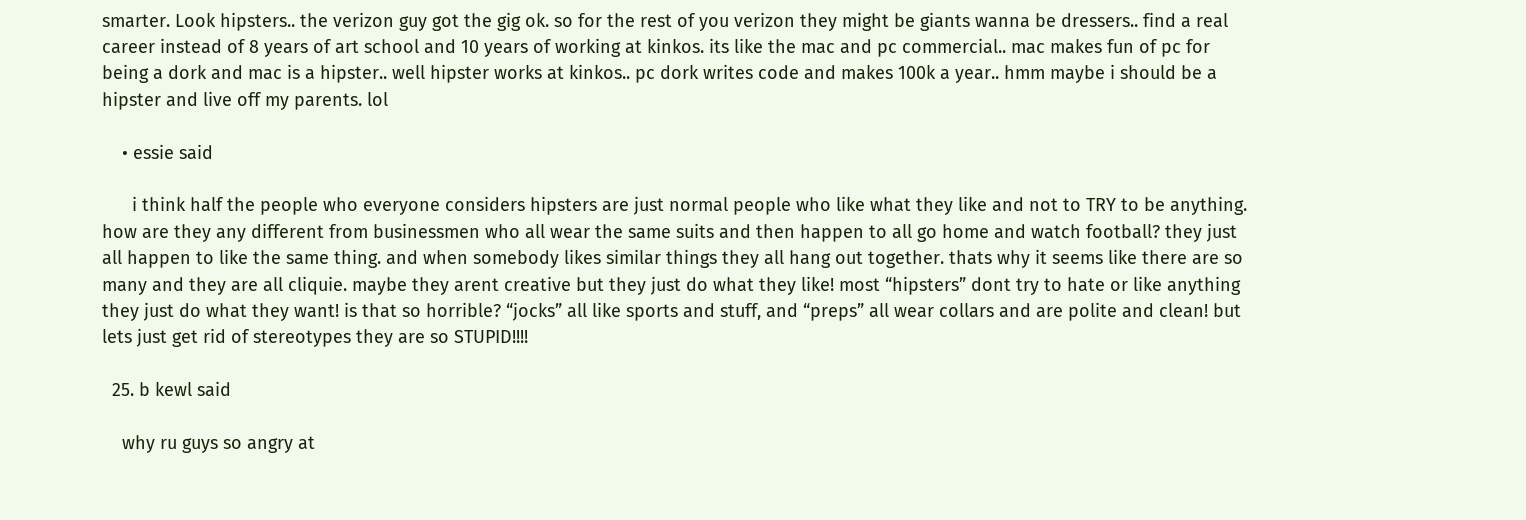smarter. Look hipsters.. the verizon guy got the gig ok. so for the rest of you verizon they might be giants wanna be dressers.. find a real career instead of 8 years of art school and 10 years of working at kinkos. its like the mac and pc commercial.. mac makes fun of pc for being a dork and mac is a hipster.. well hipster works at kinkos.. pc dork writes code and makes 100k a year.. hmm maybe i should be a hipster and live off my parents. lol

    • essie said

      i think half the people who everyone considers hipsters are just normal people who like what they like and not to TRY to be anything. how are they any different from businessmen who all wear the same suits and then happen to all go home and watch football? they just all happen to like the same thing. and when somebody likes similar things they all hang out together. thats why it seems like there are so many and they are all cliquie. maybe they arent creative but they just do what they like! most “hipsters” dont try to hate or like anything they just do what they want! is that so horrible? “jocks” all like sports and stuff, and “preps” all wear collars and are polite and clean! but lets just get rid of stereotypes they are so STUPID!!!!

  25. b kewl said

    why ru guys so angry at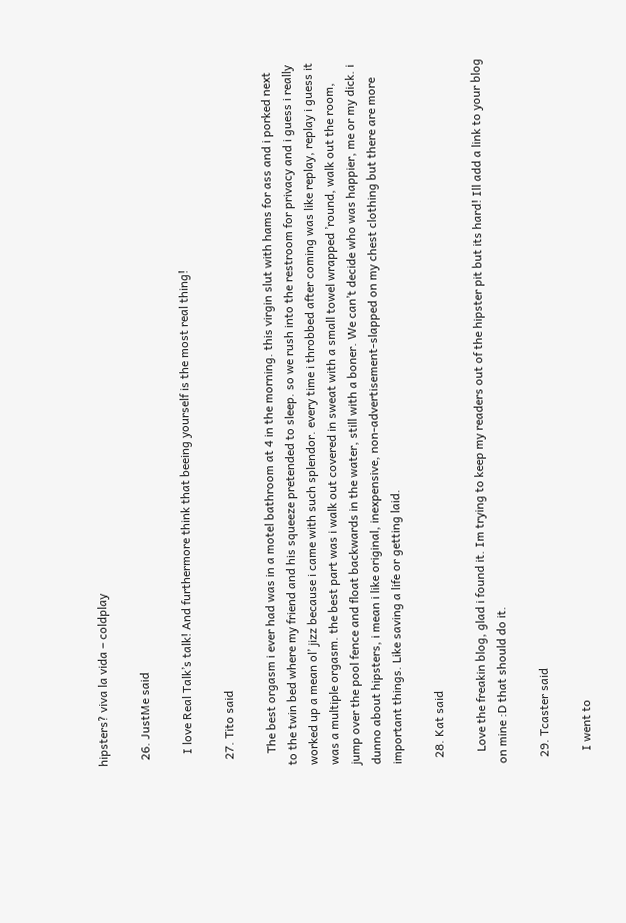hipsters? viva la vida – coldplay

  26. JustMe said

    I love Real Talk’s talk! And furthermore think that beeing yourself is the most real thing!

  27. Tito said

    The best orgasm i ever had was in a motel bathroom at 4 in the morning. this virgin slut with hams for ass and i porked next to the twin bed where my friend and his squeeze pretended to sleep. so we rush into the restroom for privacy and i guess i really worked up a mean ol’ jizz because i came with such splendor. every time i throbbed after coming was like replay, replay i guess it was a multiple orgasm. the best part was i walk out covered in sweat with a small towel wrapped ’round, walk out the room, jump over the pool fence and float backwards in the water, still with a boner. We can’t decide who was happier, me or my dick. i dunno about hipsters, i mean i like original, inexpensive, non-advertisement-slapped on my chest clothing but there are more important things. Like saving a life or getting laid.

  28. Kat said

    Love the freakin blog, glad i found it. Im trying to keep my readers out of the hipster pit but its hard! Ill add a link to your blog on mine :D that should do it.

  29. Tcaster said

    I went to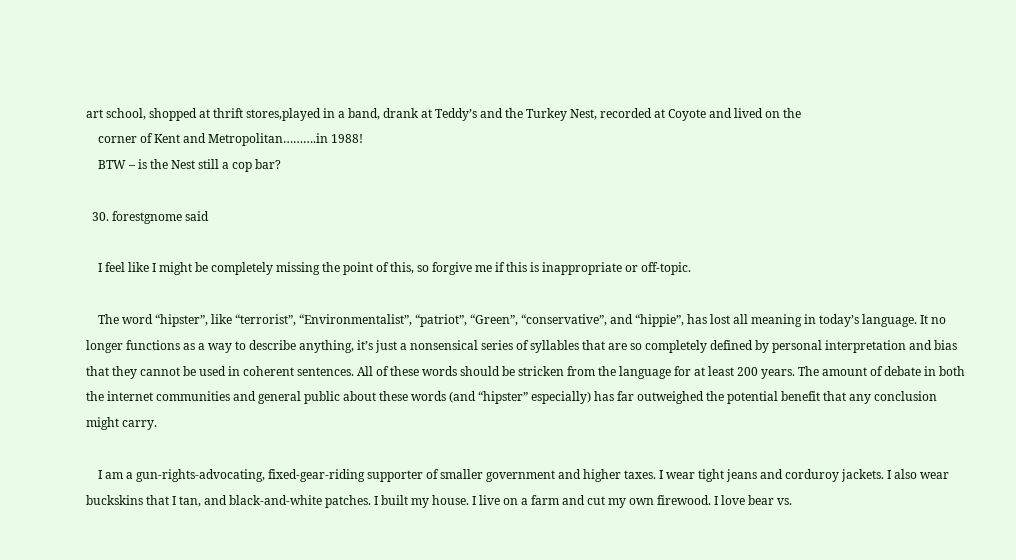art school, shopped at thrift stores,played in a band, drank at Teddy’s and the Turkey Nest, recorded at Coyote and lived on the
    corner of Kent and Metropolitan……….in 1988!
    BTW – is the Nest still a cop bar?

  30. forestgnome said

    I feel like I might be completely missing the point of this, so forgive me if this is inappropriate or off-topic.

    The word “hipster”, like “terrorist”, “Environmentalist”, “patriot”, “Green”, “conservative”, and “hippie”, has lost all meaning in today’s language. It no longer functions as a way to describe anything, it’s just a nonsensical series of syllables that are so completely defined by personal interpretation and bias that they cannot be used in coherent sentences. All of these words should be stricken from the language for at least 200 years. The amount of debate in both the internet communities and general public about these words (and “hipster” especially) has far outweighed the potential benefit that any conclusion might carry.

    I am a gun-rights-advocating, fixed-gear-riding supporter of smaller government and higher taxes. I wear tight jeans and corduroy jackets. I also wear buckskins that I tan, and black-and-white patches. I built my house. I live on a farm and cut my own firewood. I love bear vs.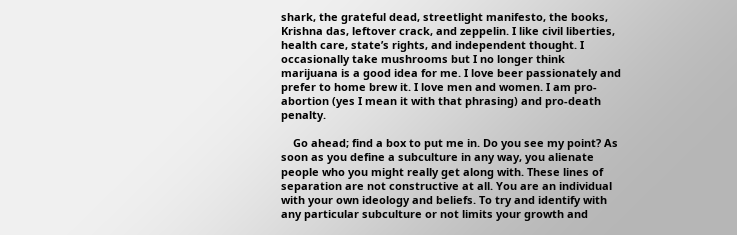shark, the grateful dead, streetlight manifesto, the books, Krishna das, leftover crack, and zeppelin. I like civil liberties, health care, state’s rights, and independent thought. I occasionally take mushrooms but I no longer think marijuana is a good idea for me. I love beer passionately and prefer to home brew it. I love men and women. I am pro-abortion (yes I mean it with that phrasing) and pro-death penalty.

    Go ahead; find a box to put me in. Do you see my point? As soon as you define a subculture in any way, you alienate people who you might really get along with. These lines of separation are not constructive at all. You are an individual with your own ideology and beliefs. To try and identify with any particular subculture or not limits your growth and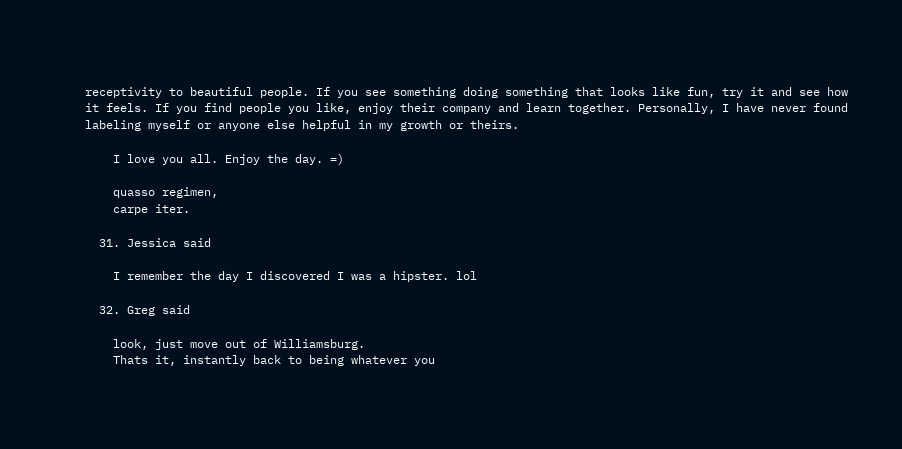receptivity to beautiful people. If you see something doing something that looks like fun, try it and see how it feels. If you find people you like, enjoy their company and learn together. Personally, I have never found labeling myself or anyone else helpful in my growth or theirs.

    I love you all. Enjoy the day. =)

    quasso regimen,
    carpe iter.

  31. Jessica said

    I remember the day I discovered I was a hipster. lol

  32. Greg said

    look, just move out of Williamsburg.
    Thats it, instantly back to being whatever you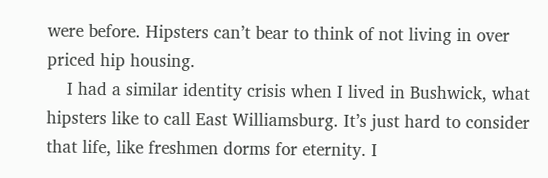were before. Hipsters can’t bear to think of not living in over priced hip housing.
    I had a similar identity crisis when I lived in Bushwick, what hipsters like to call East Williamsburg. It’s just hard to consider that life, like freshmen dorms for eternity. I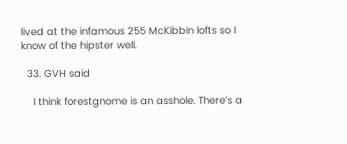lived at the infamous 255 McKibbin lofts so I know of the hipster well.

  33. GVH said

    I think forestgnome is an asshole. There’s a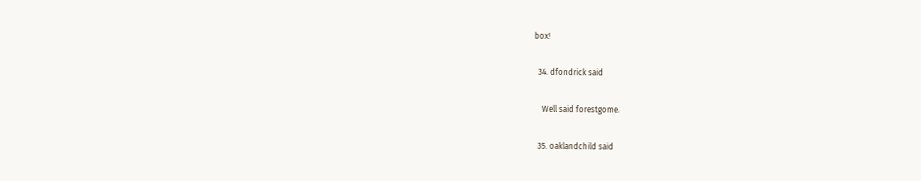box!

  34. dfondrick said

    Well said forestgome.

  35. oaklandchild said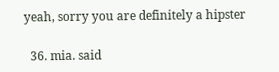yeah, sorry you are definitely a hipster

  36. mia. said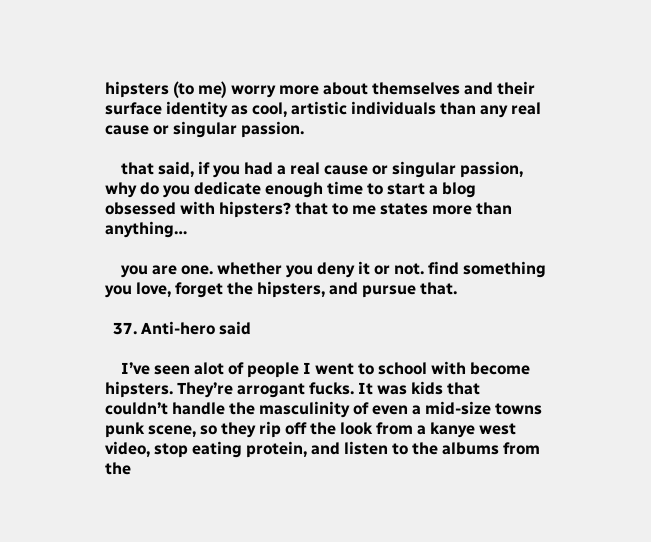hipsters (to me) worry more about themselves and their surface identity as cool, artistic individuals than any real cause or singular passion.

    that said, if you had a real cause or singular passion, why do you dedicate enough time to start a blog obsessed with hipsters? that to me states more than anything…

    you are one. whether you deny it or not. find something you love, forget the hipsters, and pursue that.

  37. Anti-hero said

    I’ve seen alot of people I went to school with become hipsters. They’re arrogant fucks. It was kids that couldn’t handle the masculinity of even a mid-size towns punk scene, so they rip off the look from a kanye west video, stop eating protein, and listen to the albums from the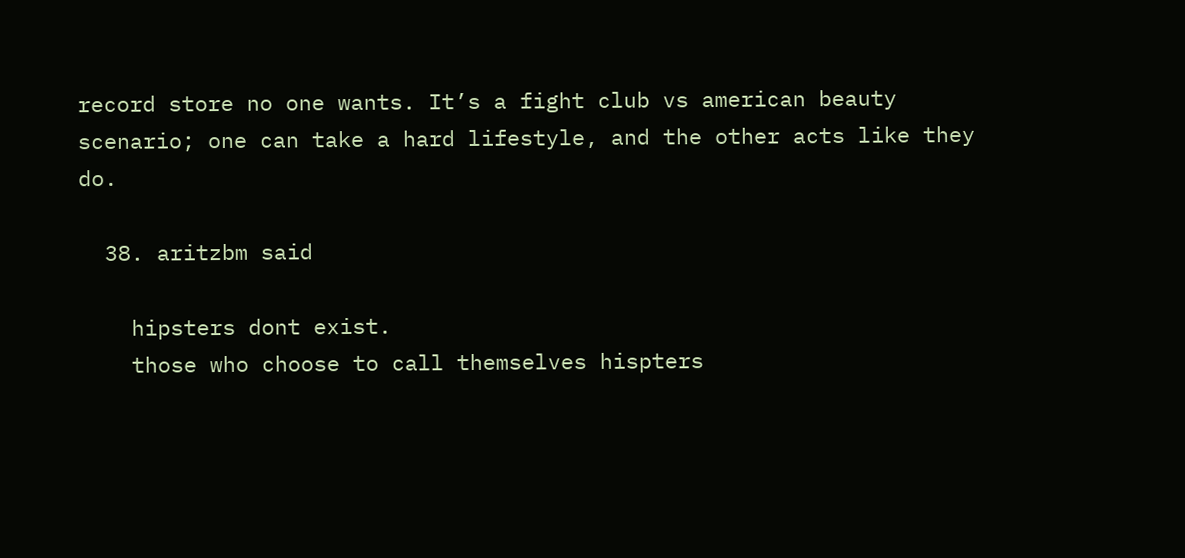record store no one wants. It’s a fight club vs american beauty scenario; one can take a hard lifestyle, and the other acts like they do.

  38. aritzbm said

    hipsters dont exist.
    those who choose to call themselves hispters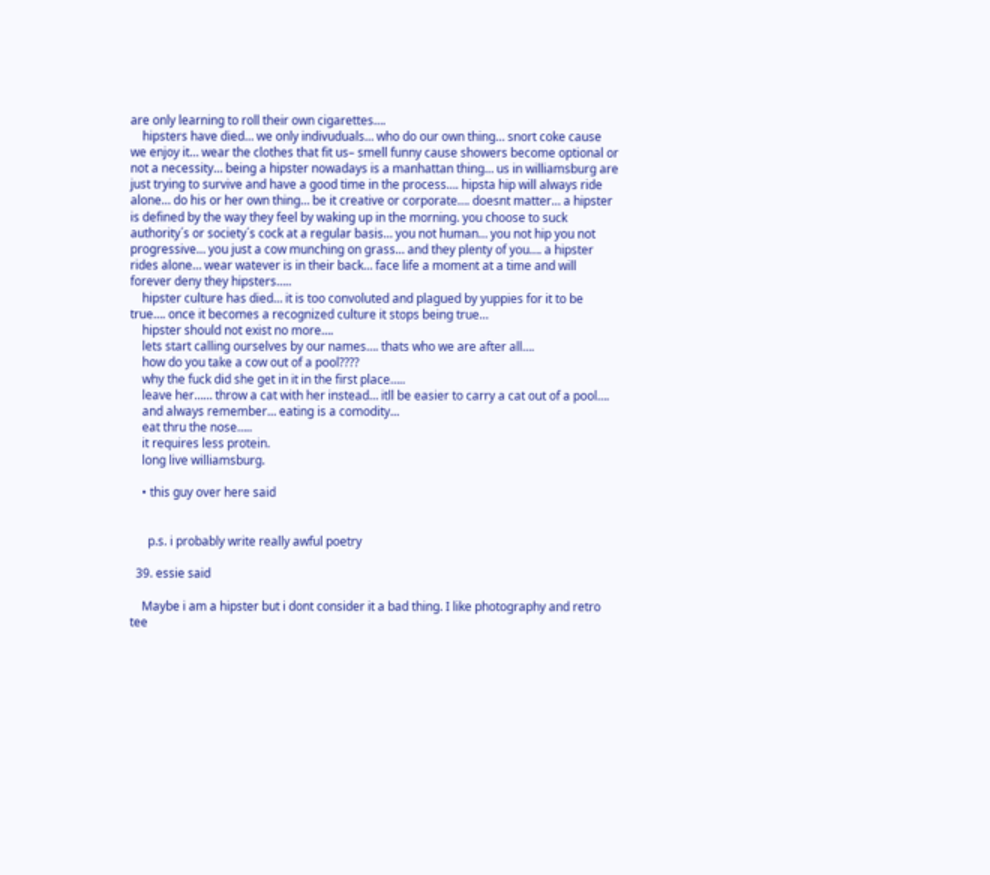are only learning to roll their own cigarettes….
    hipsters have died… we only indivuduals… who do our own thing… snort coke cause we enjoy it… wear the clothes that fit us– smell funny cause showers become optional or not a necessity… being a hipster nowadays is a manhattan thing… us in williamsburg are just trying to survive and have a good time in the process…. hipsta hip will always ride alone… do his or her own thing… be it creative or corporate…. doesnt matter… a hipster is defined by the way they feel by waking up in the morning. you choose to suck authority´s or society´s cock at a regular basis… you not human… you not hip you not progressive… you just a cow munching on grass… and they plenty of you…. a hipster rides alone… wear watever is in their back… face life a moment at a time and will forever deny they hipsters…..
    hipster culture has died… it is too convoluted and plagued by yuppies for it to be true…. once it becomes a recognized culture it stops being true…
    hipster should not exist no more….
    lets start calling ourselves by our names…. thats who we are after all….
    how do you take a cow out of a pool????
    why the fuck did she get in it in the first place…..
    leave her…… throw a cat with her instead… itll be easier to carry a cat out of a pool….
    and always remember… eating is a comodity…
    eat thru the nose…..
    it requires less protein.
    long live williamsburg.

    • this guy over here said


      p.s. i probably write really awful poetry

  39. essie said

    Maybe i am a hipster but i dont consider it a bad thing. I like photography and retro tee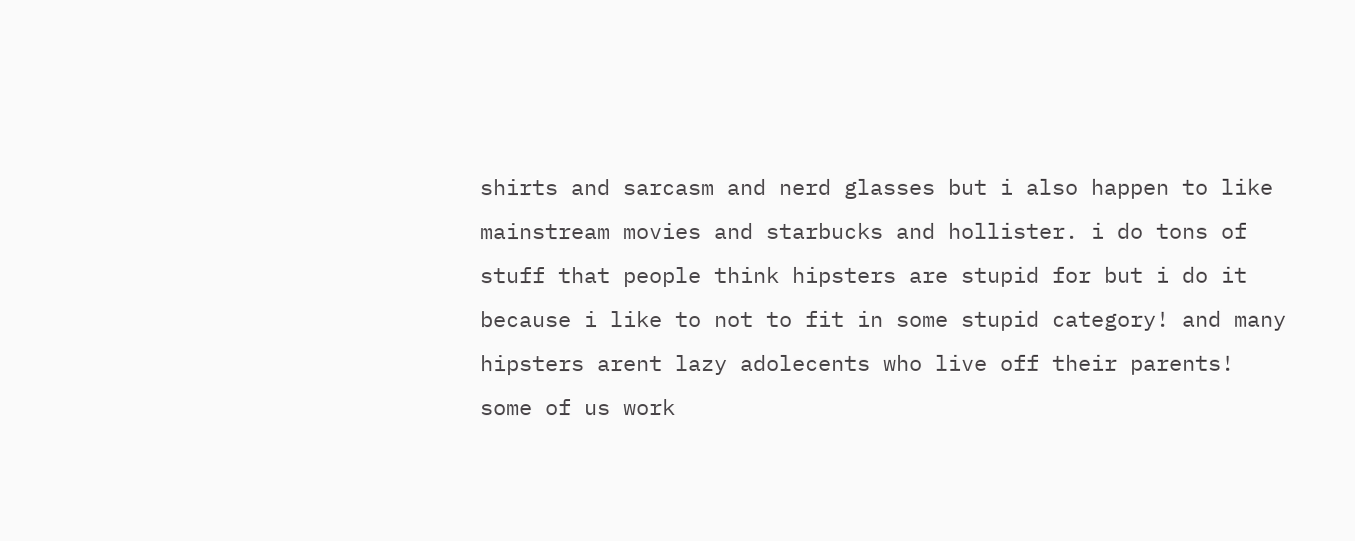shirts and sarcasm and nerd glasses but i also happen to like mainstream movies and starbucks and hollister. i do tons of stuff that people think hipsters are stupid for but i do it because i like to not to fit in some stupid category! and many hipsters arent lazy adolecents who live off their parents! some of us work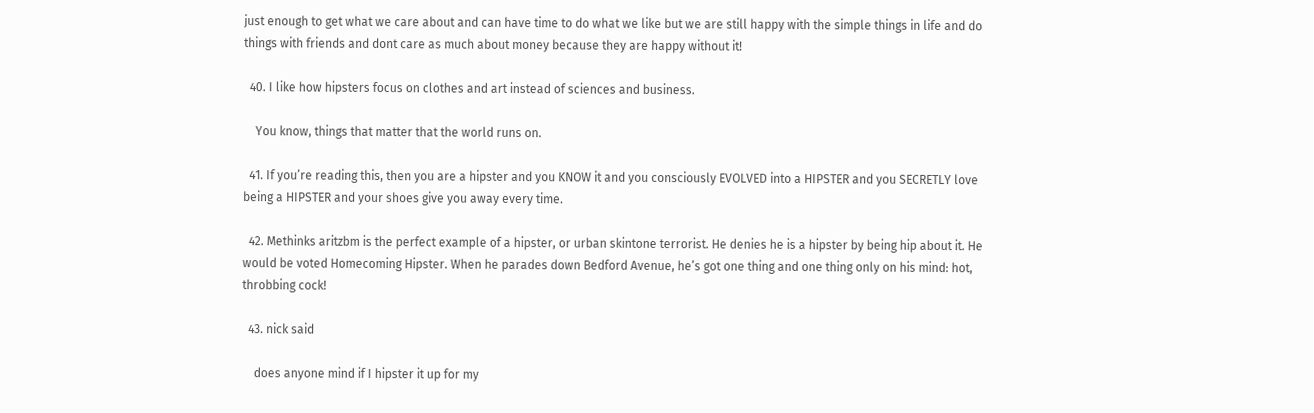just enough to get what we care about and can have time to do what we like but we are still happy with the simple things in life and do things with friends and dont care as much about money because they are happy without it!

  40. I like how hipsters focus on clothes and art instead of sciences and business.

    You know, things that matter that the world runs on.

  41. If you’re reading this, then you are a hipster and you KNOW it and you consciously EVOLVED into a HIPSTER and you SECRETLY love being a HIPSTER and your shoes give you away every time.

  42. Methinks aritzbm is the perfect example of a hipster, or urban skintone terrorist. He denies he is a hipster by being hip about it. He would be voted Homecoming Hipster. When he parades down Bedford Avenue, he’s got one thing and one thing only on his mind: hot, throbbing cock!

  43. nick said

    does anyone mind if I hipster it up for my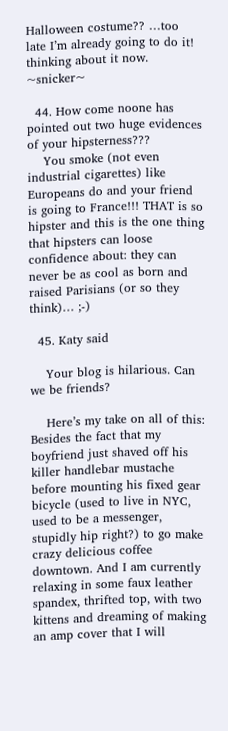Halloween costume?? …too late I’m already going to do it! thinking about it now. ~snicker~

  44. How come noone has pointed out two huge evidences of your hipsterness???
    You smoke (not even industrial cigarettes) like Europeans do and your friend is going to France!!! THAT is so hipster and this is the one thing that hipsters can loose confidence about: they can never be as cool as born and raised Parisians (or so they think)… ;-)

  45. Katy said

    Your blog is hilarious. Can we be friends?

    Here’s my take on all of this: Besides the fact that my boyfriend just shaved off his killer handlebar mustache before mounting his fixed gear bicycle (used to live in NYC, used to be a messenger, stupidly hip right?) to go make crazy delicious coffee downtown. And I am currently relaxing in some faux leather spandex, thrifted top, with two kittens and dreaming of making an amp cover that I will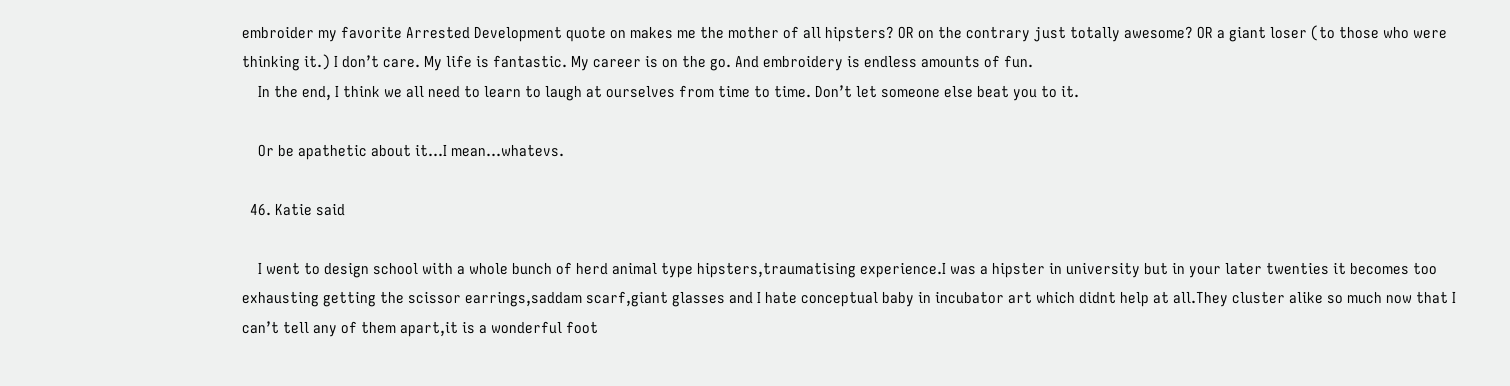embroider my favorite Arrested Development quote on makes me the mother of all hipsters? OR on the contrary just totally awesome? OR a giant loser (to those who were thinking it.) I don’t care. My life is fantastic. My career is on the go. And embroidery is endless amounts of fun.
    In the end, I think we all need to learn to laugh at ourselves from time to time. Don’t let someone else beat you to it.

    Or be apathetic about it…I mean…whatevs.

  46. Katie said

    I went to design school with a whole bunch of herd animal type hipsters,traumatising experience.I was a hipster in university but in your later twenties it becomes too exhausting getting the scissor earrings,saddam scarf,giant glasses and I hate conceptual baby in incubator art which didnt help at all.They cluster alike so much now that I can’t tell any of them apart,it is a wonderful foot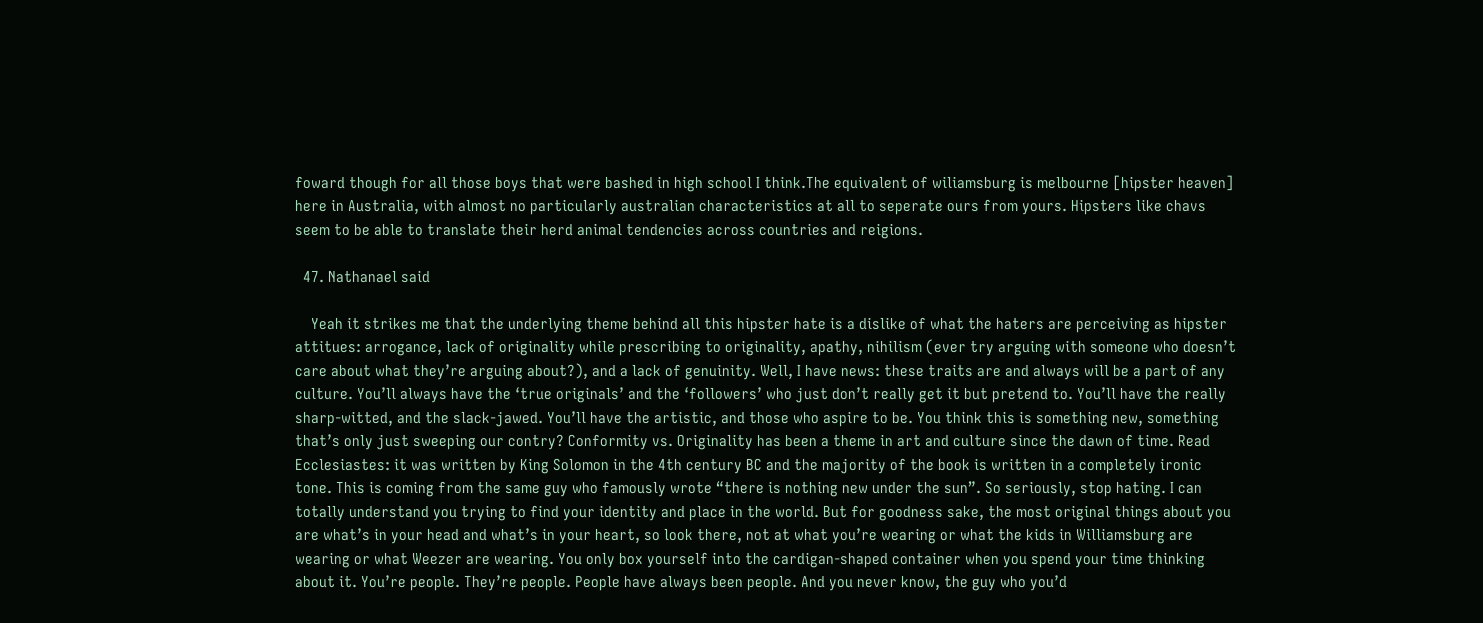foward though for all those boys that were bashed in high school I think.The equivalent of wiliamsburg is melbourne [hipster heaven] here in Australia, with almost no particularly australian characteristics at all to seperate ours from yours. Hipsters like chavs seem to be able to translate their herd animal tendencies across countries and reigions.

  47. Nathanael said

    Yeah it strikes me that the underlying theme behind all this hipster hate is a dislike of what the haters are perceiving as hipster attitues: arrogance, lack of originality while prescribing to originality, apathy, nihilism (ever try arguing with someone who doesn’t care about what they’re arguing about?), and a lack of genuinity. Well, I have news: these traits are and always will be a part of any culture. You’ll always have the ‘true originals’ and the ‘followers’ who just don’t really get it but pretend to. You’ll have the really sharp-witted, and the slack-jawed. You’ll have the artistic, and those who aspire to be. You think this is something new, something that’s only just sweeping our contry? Conformity vs. Originality has been a theme in art and culture since the dawn of time. Read Ecclesiastes: it was written by King Solomon in the 4th century BC and the majority of the book is written in a completely ironic tone. This is coming from the same guy who famously wrote “there is nothing new under the sun”. So seriously, stop hating. I can totally understand you trying to find your identity and place in the world. But for goodness sake, the most original things about you are what’s in your head and what’s in your heart, so look there, not at what you’re wearing or what the kids in Williamsburg are wearing or what Weezer are wearing. You only box yourself into the cardigan-shaped container when you spend your time thinking about it. You’re people. They’re people. People have always been people. And you never know, the guy who you’d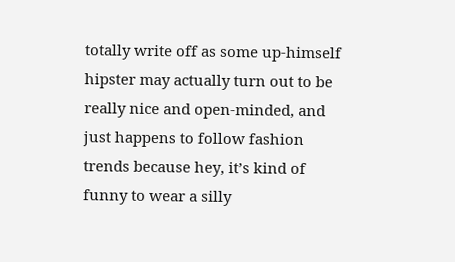totally write off as some up-himself hipster may actually turn out to be really nice and open-minded, and just happens to follow fashion trends because hey, it’s kind of funny to wear a silly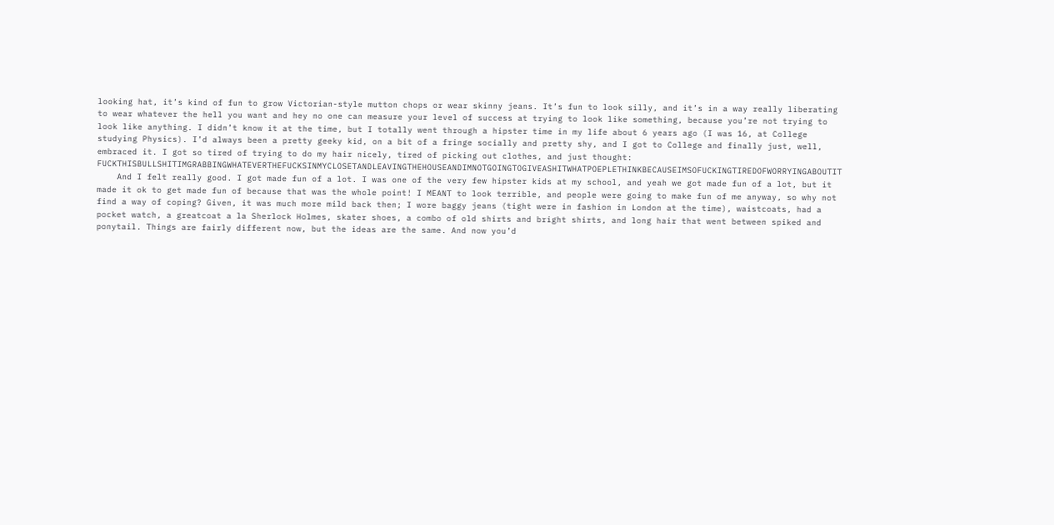looking hat, it’s kind of fun to grow Victorian-style mutton chops or wear skinny jeans. It’s fun to look silly, and it’s in a way really liberating to wear whatever the hell you want and hey no one can measure your level of success at trying to look like something, because you’re not trying to look like anything. I didn’t know it at the time, but I totally went through a hipster time in my life about 6 years ago (I was 16, at College studying Physics). I’d always been a pretty geeky kid, on a bit of a fringe socially and pretty shy, and I got to College and finally just, well, embraced it. I got so tired of trying to do my hair nicely, tired of picking out clothes, and just thought: FUCKTHISBULLSHITIMGRABBINGWHATEVERTHEFUCKSINMYCLOSETANDLEAVINGTHEHOUSEANDIMNOTGOINGTOGIVEASHITWHATPOEPLETHINKBECAUSEIMSOFUCKINGTIREDOFWORRYINGABOUTIT
    And I felt really good. I got made fun of a lot. I was one of the very few hipster kids at my school, and yeah we got made fun of a lot, but it made it ok to get made fun of because that was the whole point! I MEANT to look terrible, and people were going to make fun of me anyway, so why not find a way of coping? Given, it was much more mild back then; I wore baggy jeans (tight were in fashion in London at the time), waistcoats, had a pocket watch, a greatcoat a la Sherlock Holmes, skater shoes, a combo of old shirts and bright shirts, and long hair that went between spiked and ponytail. Things are fairly different now, but the ideas are the same. And now you’d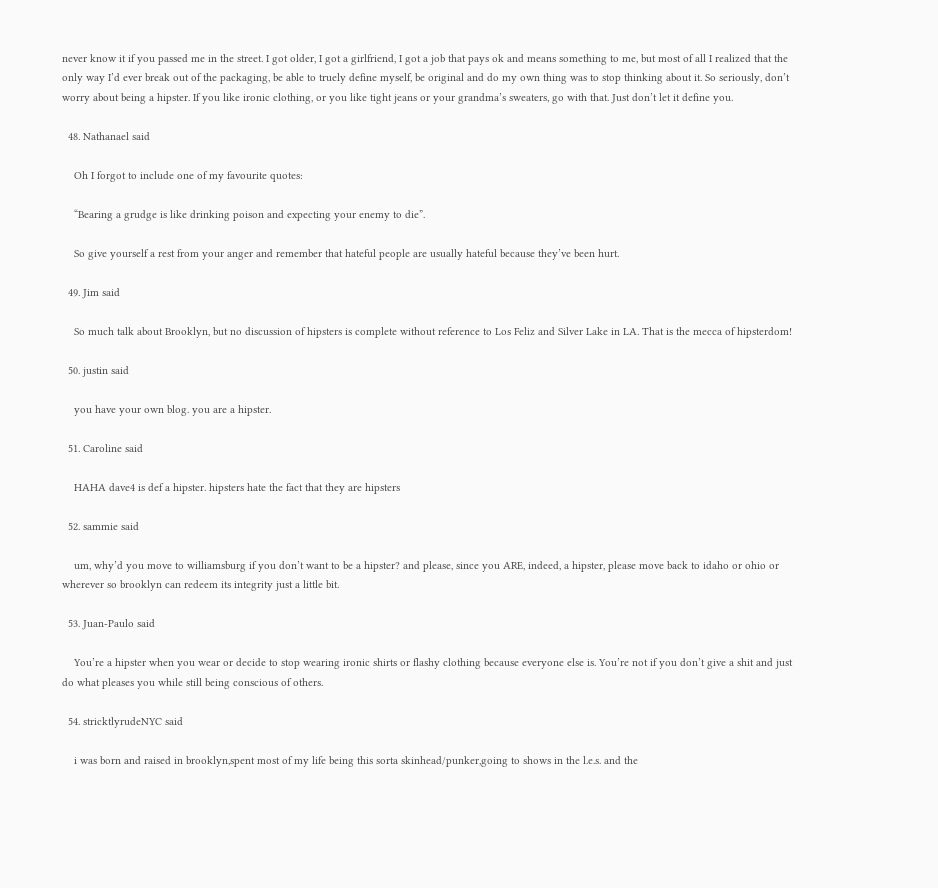never know it if you passed me in the street. I got older, I got a girlfriend, I got a job that pays ok and means something to me, but most of all I realized that the only way I’d ever break out of the packaging, be able to truely define myself, be original and do my own thing was to stop thinking about it. So seriously, don’t worry about being a hipster. If you like ironic clothing, or you like tight jeans or your grandma’s sweaters, go with that. Just don’t let it define you.

  48. Nathanael said

    Oh I forgot to include one of my favourite quotes:

    “Bearing a grudge is like drinking poison and expecting your enemy to die”.

    So give yourself a rest from your anger and remember that hateful people are usually hateful because they’ve been hurt.

  49. Jim said

    So much talk about Brooklyn, but no discussion of hipsters is complete without reference to Los Feliz and Silver Lake in LA. That is the mecca of hipsterdom!

  50. justin said

    you have your own blog. you are a hipster.

  51. Caroline said

    HAHA dave4 is def a hipster. hipsters hate the fact that they are hipsters

  52. sammie said

    um, why’d you move to williamsburg if you don’t want to be a hipster? and please, since you ARE, indeed, a hipster, please move back to idaho or ohio or wherever so brooklyn can redeem its integrity just a little bit.

  53. Juan-Paulo said

    You’re a hipster when you wear or decide to stop wearing ironic shirts or flashy clothing because everyone else is. You’re not if you don’t give a shit and just do what pleases you while still being conscious of others.

  54. stricktlyrudeNYC said

    i was born and raised in brooklyn,spent most of my life being this sorta skinhead/punker,going to shows in the l.e.s. and the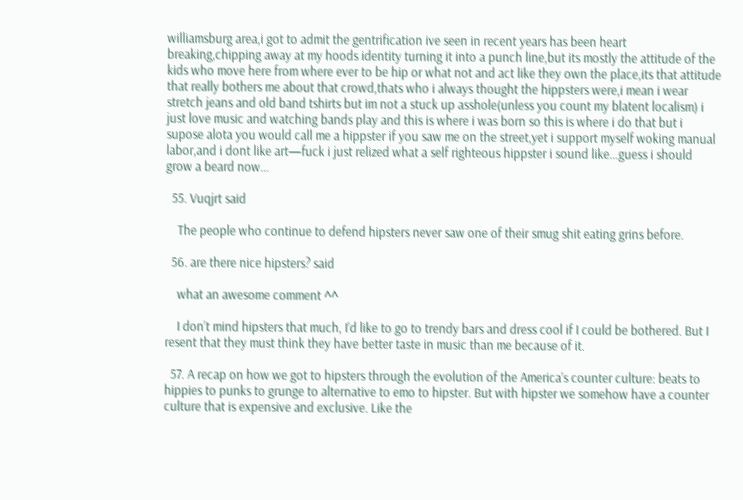williamsburg area,i got to admit the gentrification ive seen in recent years has been heart breaking,chipping away at my hoods identity turning it into a punch line,but its mostly the attitude of the kids who move here from where ever to be hip or what not and act like they own the place,its that attitude that really bothers me about that crowd,thats who i always thought the hippsters were,i mean i wear stretch jeans and old band tshirts but im not a stuck up asshole(unless you count my blatent localism) i just love music and watching bands play and this is where i was born so this is where i do that but i supose alota you would call me a hippster if you saw me on the street,yet i support myself woking manual labor,and i dont like art—fuck i just relized what a self righteous hippster i sound like…guess i should grow a beard now…

  55. Vuqjrt said

    The people who continue to defend hipsters never saw one of their smug shit eating grins before.

  56. are there nice hipsters? said

    what an awesome comment ^^

    I don’t mind hipsters that much, I’d like to go to trendy bars and dress cool if I could be bothered. But I resent that they must think they have better taste in music than me because of it.

  57. A recap on how we got to hipsters through the evolution of the America’s counter culture: beats to hippies to punks to grunge to alternative to emo to hipster. But with hipster we somehow have a counter culture that is expensive and exclusive. Like the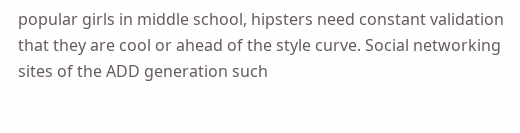popular girls in middle school, hipsters need constant validation that they are cool or ahead of the style curve. Social networking sites of the ADD generation such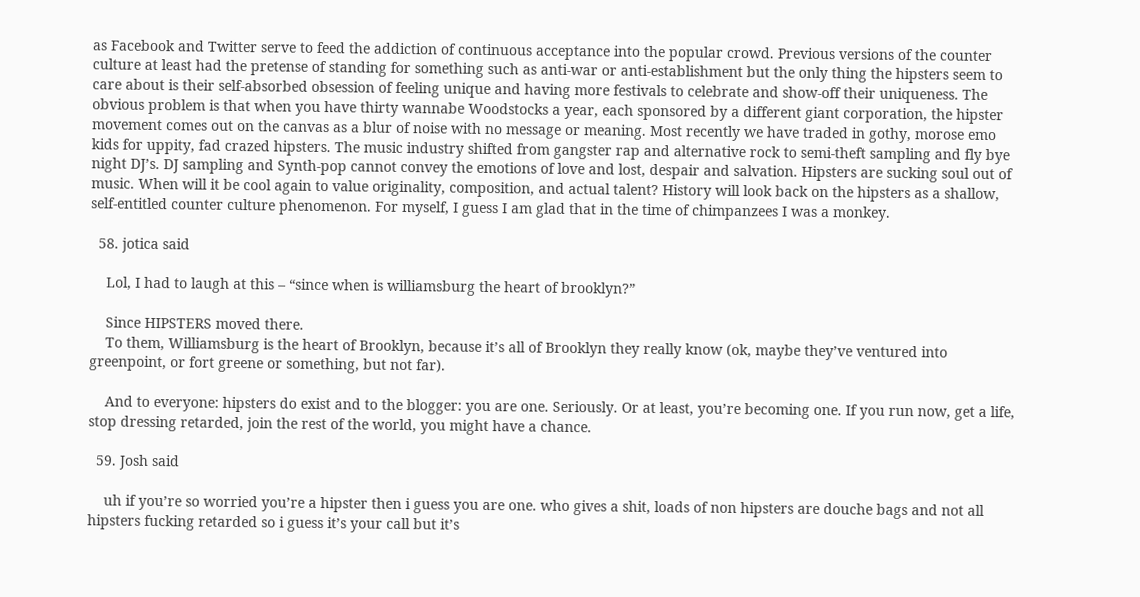as Facebook and Twitter serve to feed the addiction of continuous acceptance into the popular crowd. Previous versions of the counter culture at least had the pretense of standing for something such as anti-war or anti-establishment but the only thing the hipsters seem to care about is their self-absorbed obsession of feeling unique and having more festivals to celebrate and show-off their uniqueness. The obvious problem is that when you have thirty wannabe Woodstocks a year, each sponsored by a different giant corporation, the hipster movement comes out on the canvas as a blur of noise with no message or meaning. Most recently we have traded in gothy, morose emo kids for uppity, fad crazed hipsters. The music industry shifted from gangster rap and alternative rock to semi-theft sampling and fly bye night DJ’s. DJ sampling and Synth-pop cannot convey the emotions of love and lost, despair and salvation. Hipsters are sucking soul out of music. When will it be cool again to value originality, composition, and actual talent? History will look back on the hipsters as a shallow, self-entitled counter culture phenomenon. For myself, I guess I am glad that in the time of chimpanzees I was a monkey.

  58. jotica said

    Lol, I had to laugh at this – “since when is williamsburg the heart of brooklyn?”

    Since HIPSTERS moved there.
    To them, Williamsburg is the heart of Brooklyn, because it’s all of Brooklyn they really know (ok, maybe they’ve ventured into greenpoint, or fort greene or something, but not far).

    And to everyone: hipsters do exist and to the blogger: you are one. Seriously. Or at least, you’re becoming one. If you run now, get a life, stop dressing retarded, join the rest of the world, you might have a chance.

  59. Josh said

    uh if you’re so worried you’re a hipster then i guess you are one. who gives a shit, loads of non hipsters are douche bags and not all hipsters fucking retarded so i guess it’s your call but it’s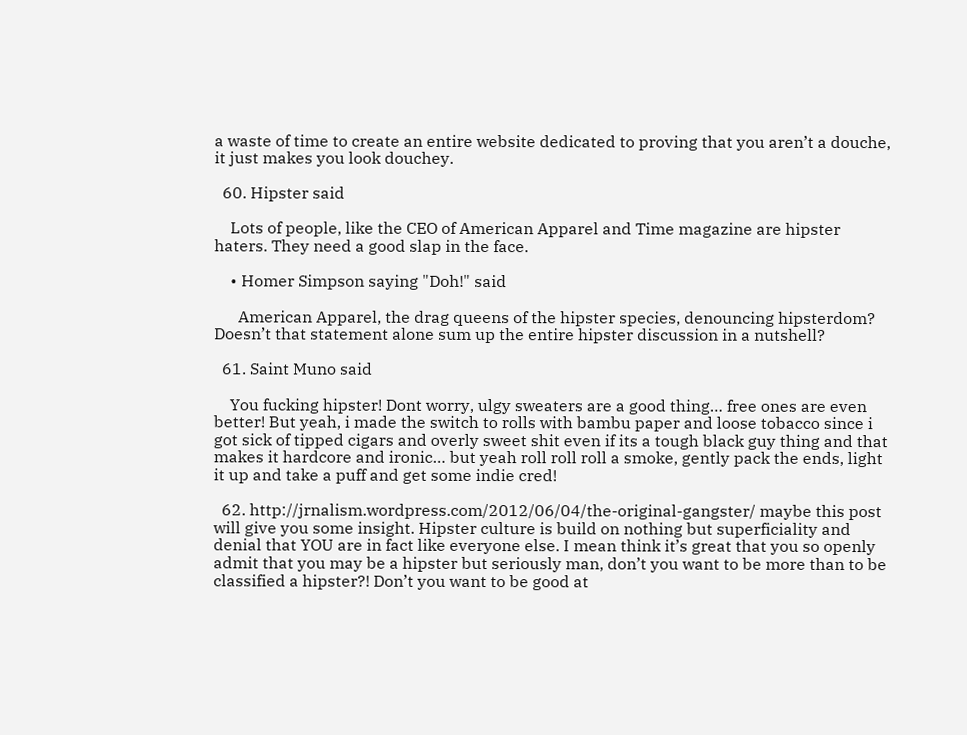a waste of time to create an entire website dedicated to proving that you aren’t a douche, it just makes you look douchey.

  60. Hipster said

    Lots of people, like the CEO of American Apparel and Time magazine are hipster haters. They need a good slap in the face.

    • Homer Simpson saying "Doh!" said

      American Apparel, the drag queens of the hipster species, denouncing hipsterdom? Doesn’t that statement alone sum up the entire hipster discussion in a nutshell?

  61. Saint Muno said

    You fucking hipster! Dont worry, ulgy sweaters are a good thing… free ones are even better! But yeah, i made the switch to rolls with bambu paper and loose tobacco since i got sick of tipped cigars and overly sweet shit even if its a tough black guy thing and that makes it hardcore and ironic… but yeah roll roll roll a smoke, gently pack the ends, light it up and take a puff and get some indie cred!

  62. http://jrnalism.wordpress.com/2012/06/04/the-original-gangster/ maybe this post will give you some insight. Hipster culture is build on nothing but superficiality and denial that YOU are in fact like everyone else. I mean think it’s great that you so openly admit that you may be a hipster but seriously man, don’t you want to be more than to be classified a hipster?! Don’t you want to be good at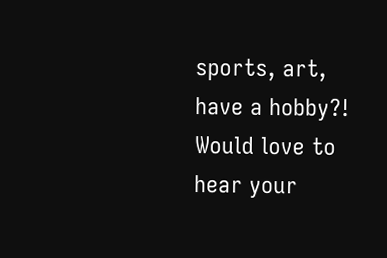sports, art, have a hobby?! Would love to hear your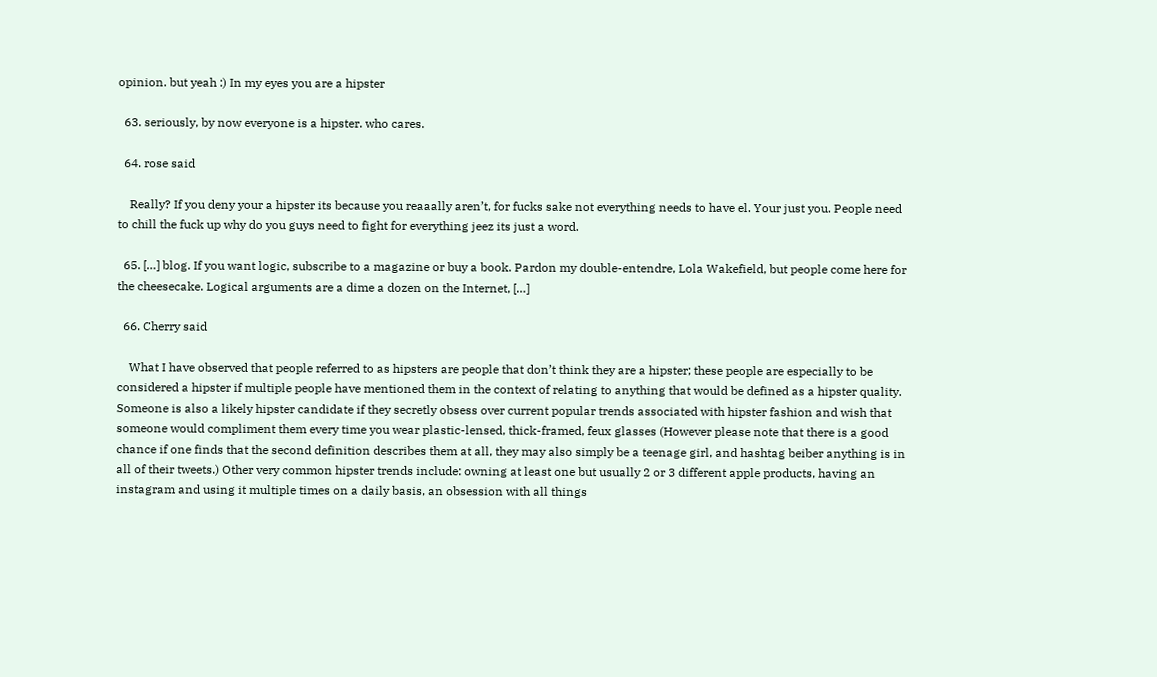opinion. but yeah :) In my eyes you are a hipster

  63. seriously, by now everyone is a hipster. who cares.

  64. rose said

    Really? If you deny your a hipster its because you reaaally aren’t, for fucks sake not everything needs to have el. Your just you. People need to chill the fuck up why do you guys need to fight for everything jeez its just a word.

  65. […] blog. If you want logic, subscribe to a magazine or buy a book. Pardon my double-entendre, Lola Wakefield, but people come here for the cheesecake. Logical arguments are a dime a dozen on the Internet, […]

  66. Cherry said

    What I have observed that people referred to as hipsters are people that don’t think they are a hipster; these people are especially to be considered a hipster if multiple people have mentioned them in the context of relating to anything that would be defined as a hipster quality. Someone is also a likely hipster candidate if they secretly obsess over current popular trends associated with hipster fashion and wish that someone would compliment them every time you wear plastic-lensed, thick-framed, feux glasses (However please note that there is a good chance if one finds that the second definition describes them at all, they may also simply be a teenage girl, and hashtag beiber anything is in all of their tweets.) Other very common hipster trends include: owning at least one but usually 2 or 3 different apple products, having an instagram and using it multiple times on a daily basis, an obsession with all things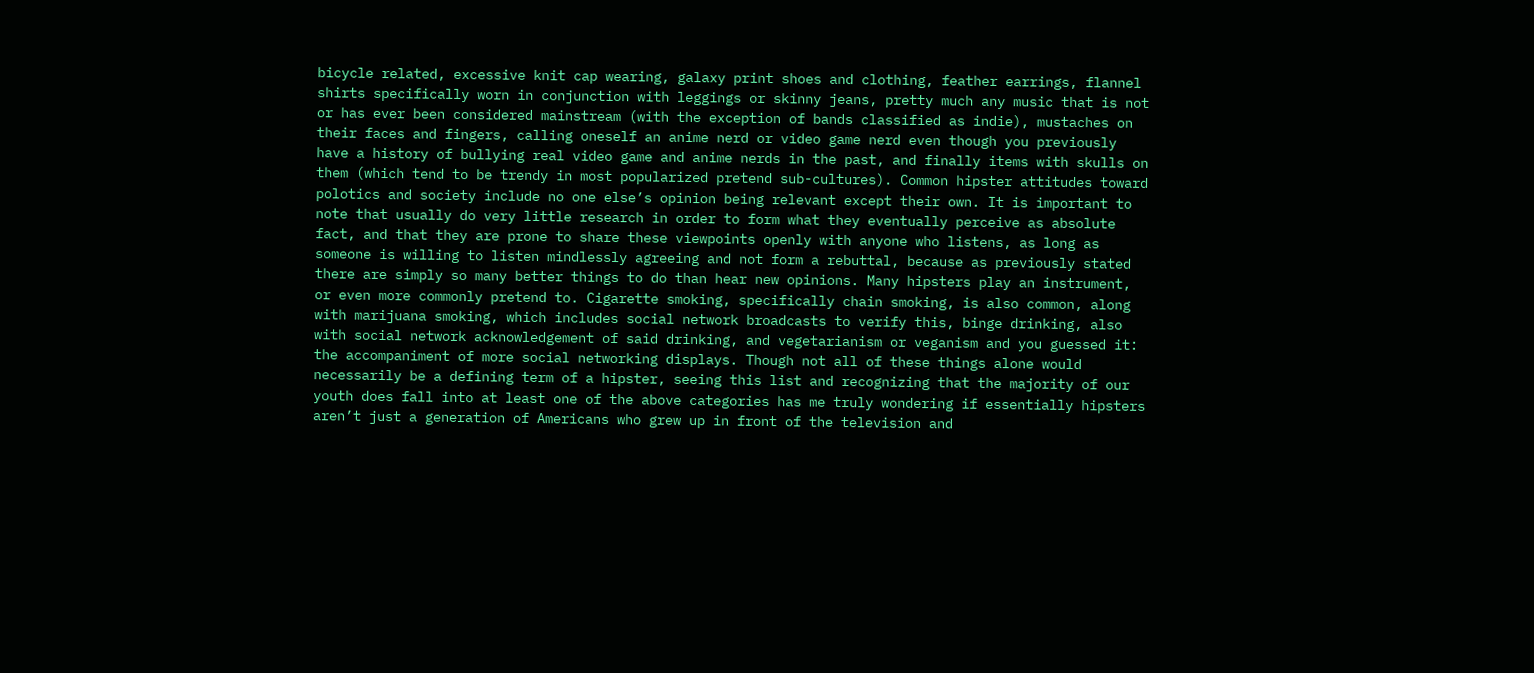bicycle related, excessive knit cap wearing, galaxy print shoes and clothing, feather earrings, flannel shirts specifically worn in conjunction with leggings or skinny jeans, pretty much any music that is not or has ever been considered mainstream (with the exception of bands classified as indie), mustaches on their faces and fingers, calling oneself an anime nerd or video game nerd even though you previously have a history of bullying real video game and anime nerds in the past, and finally items with skulls on them (which tend to be trendy in most popularized pretend sub-cultures). Common hipster attitudes toward polotics and society include no one else’s opinion being relevant except their own. It is important to note that usually do very little research in order to form what they eventually perceive as absolute fact, and that they are prone to share these viewpoints openly with anyone who listens, as long as someone is willing to listen mindlessly agreeing and not form a rebuttal, because as previously stated there are simply so many better things to do than hear new opinions. Many hipsters play an instrument, or even more commonly pretend to. Cigarette smoking, specifically chain smoking, is also common, along with marijuana smoking, which includes social network broadcasts to verify this, binge drinking, also with social network acknowledgement of said drinking, and vegetarianism or veganism and you guessed it: the accompaniment of more social networking displays. Though not all of these things alone would necessarily be a defining term of a hipster, seeing this list and recognizing that the majority of our youth does fall into at least one of the above categories has me truly wondering if essentially hipsters aren’t just a generation of Americans who grew up in front of the television and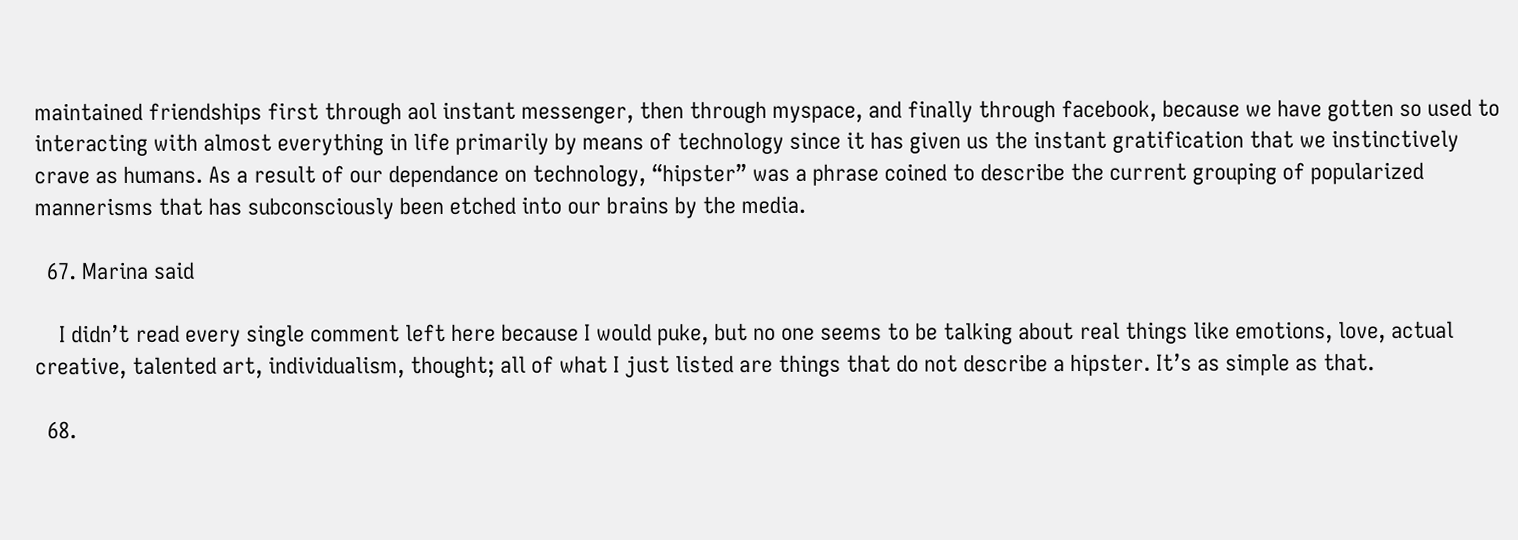maintained friendships first through aol instant messenger, then through myspace, and finally through facebook, because we have gotten so used to interacting with almost everything in life primarily by means of technology since it has given us the instant gratification that we instinctively crave as humans. As a result of our dependance on technology, “hipster” was a phrase coined to describe the current grouping of popularized mannerisms that has subconsciously been etched into our brains by the media.

  67. Marina said

    I didn’t read every single comment left here because I would puke, but no one seems to be talking about real things like emotions, love, actual creative, talented art, individualism, thought; all of what I just listed are things that do not describe a hipster. It’s as simple as that.

  68.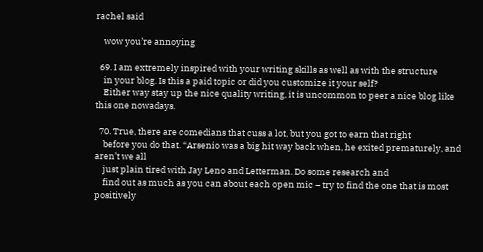rachel said

    wow you’re annoying

  69. I am extremely inspired with your writing skills as well as with the structure
    in your blog. Is this a paid topic or did you customize it your self?
    Either way stay up the nice quality writing, it is uncommon to peer a nice blog like this one nowadays.

  70. True, there are comedians that cuss a lot, but you got to earn that right
    before you do that. “Arsenio was a big hit way back when, he exited prematurely, and aren’t we all
    just plain tired with Jay Leno and Letterman. Do some research and
    find out as much as you can about each open mic – try to find the one that is most positively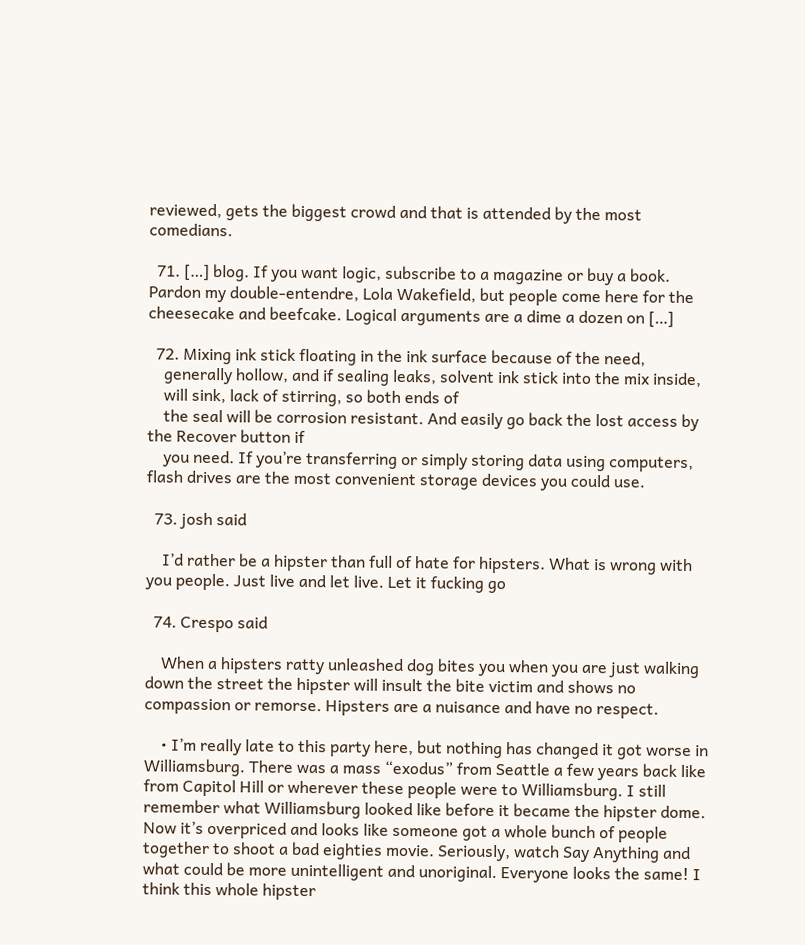reviewed, gets the biggest crowd and that is attended by the most comedians.

  71. […] blog. If you want logic, subscribe to a magazine or buy a book. Pardon my double-entendre, Lola Wakefield, but people come here for the cheesecake and beefcake. Logical arguments are a dime a dozen on […]

  72. Mixing ink stick floating in the ink surface because of the need,
    generally hollow, and if sealing leaks, solvent ink stick into the mix inside,
    will sink, lack of stirring, so both ends of
    the seal will be corrosion resistant. And easily go back the lost access by the Recover button if
    you need. If you’re transferring or simply storing data using computers, flash drives are the most convenient storage devices you could use.

  73. josh said

    I’d rather be a hipster than full of hate for hipsters. What is wrong with you people. Just live and let live. Let it fucking go

  74. Crespo said

    When a hipsters ratty unleashed dog bites you when you are just walking down the street the hipster will insult the bite victim and shows no compassion or remorse. Hipsters are a nuisance and have no respect.

    • I’m really late to this party here, but nothing has changed it got worse in Williamsburg. There was a mass “exodus” from Seattle a few years back like from Capitol Hill or wherever these people were to Williamsburg. I still remember what Williamsburg looked like before it became the hipster dome. Now it’s overpriced and looks like someone got a whole bunch of people together to shoot a bad eighties movie. Seriously, watch Say Anything and what could be more unintelligent and unoriginal. Everyone looks the same! I think this whole hipster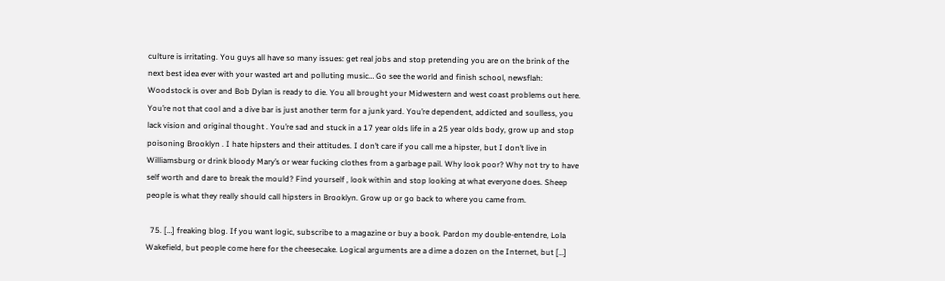culture is irritating. You guys all have so many issues: get real jobs and stop pretending you are on the brink of the next best idea ever with your wasted art and polluting music… Go see the world and finish school, newsflah: Woodstock is over and Bob Dylan is ready to die. You all brought your Midwestern and west coast problems out here. You’re not that cool and a dive bar is just another term for a junk yard. You’re dependent, addicted and soulless, you lack vision and original thought . You’re sad and stuck in a 17 year olds life in a 25 year olds body, grow up and stop poisoning Brooklyn . I hate hipsters and their attitudes. I don’t care if you call me a hipster, but I don’t live in Williamsburg or drink bloody Mary’s or wear fucking clothes from a garbage pail. Why look poor? Why not try to have self worth and dare to break the mould? Find yourself , look within and stop looking at what everyone does. Sheep people is what they really should call hipsters in Brooklyn. Grow up or go back to where you came from.

  75. […] freaking blog. If you want logic, subscribe to a magazine or buy a book. Pardon my double-entendre, Lola Wakefield, but people come here for the cheesecake. Logical arguments are a dime a dozen on the Internet, but […]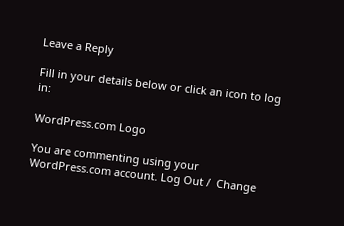Leave a Reply

Fill in your details below or click an icon to log in:

WordPress.com Logo

You are commenting using your WordPress.com account. Log Out /  Change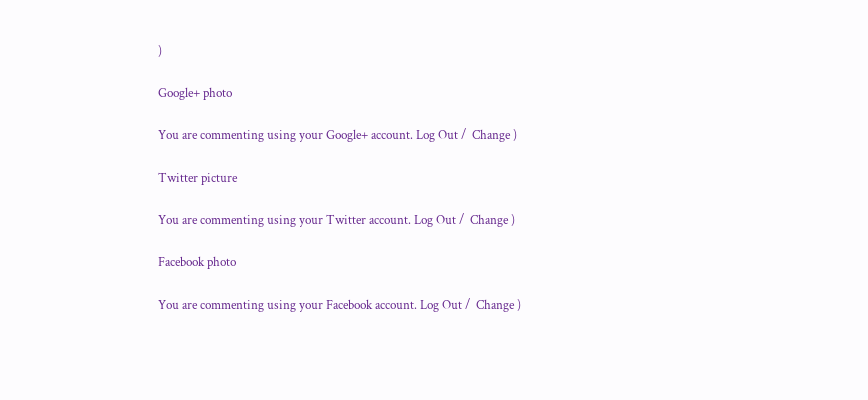)

Google+ photo

You are commenting using your Google+ account. Log Out /  Change )

Twitter picture

You are commenting using your Twitter account. Log Out /  Change )

Facebook photo

You are commenting using your Facebook account. Log Out /  Change )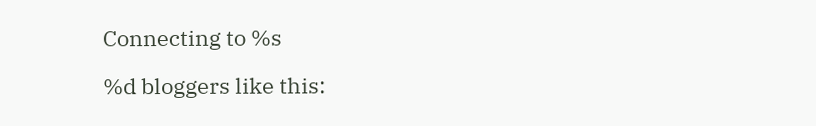Connecting to %s

%d bloggers like this: